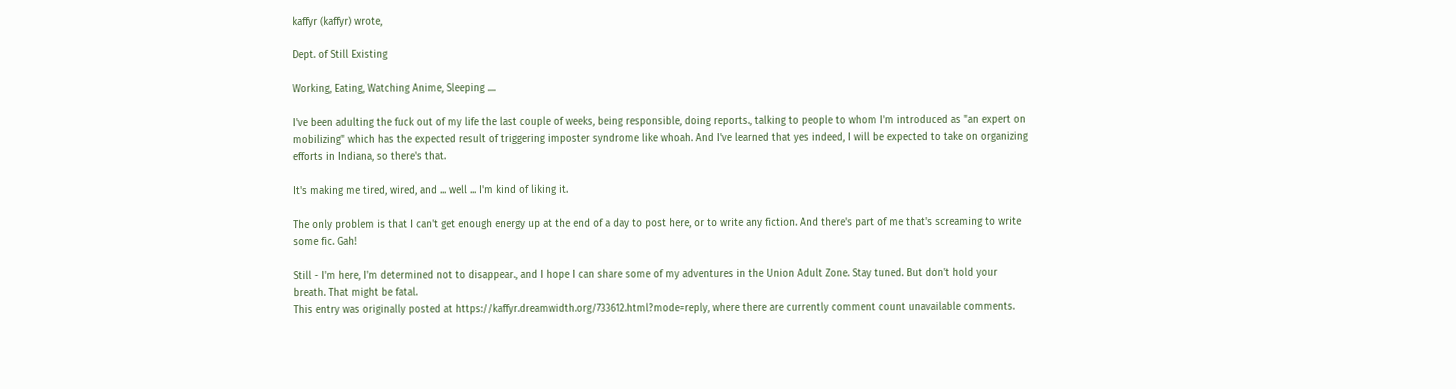kaffyr (kaffyr) wrote,

Dept. of Still Existing

Working, Eating, Watching Anime, Sleeping ....

I've been adulting the fuck out of my life the last couple of weeks, being responsible, doing reports., talking to people to whom I'm introduced as "an expert on mobilizing" which has the expected result of triggering imposter syndrome like whoah. And I've learned that yes indeed, I will be expected to take on organizing efforts in Indiana, so there's that.

It's making me tired, wired, and ... well ... I'm kind of liking it.

The only problem is that I can't get enough energy up at the end of a day to post here, or to write any fiction. And there's part of me that's screaming to write some fic. Gah!

Still - I'm here, I'm determined not to disappear., and I hope I can share some of my adventures in the Union Adult Zone. Stay tuned. But don't hold your breath. That might be fatal.
This entry was originally posted at https://kaffyr.dreamwidth.org/733612.html?mode=reply, where there are currently comment count unavailable comments.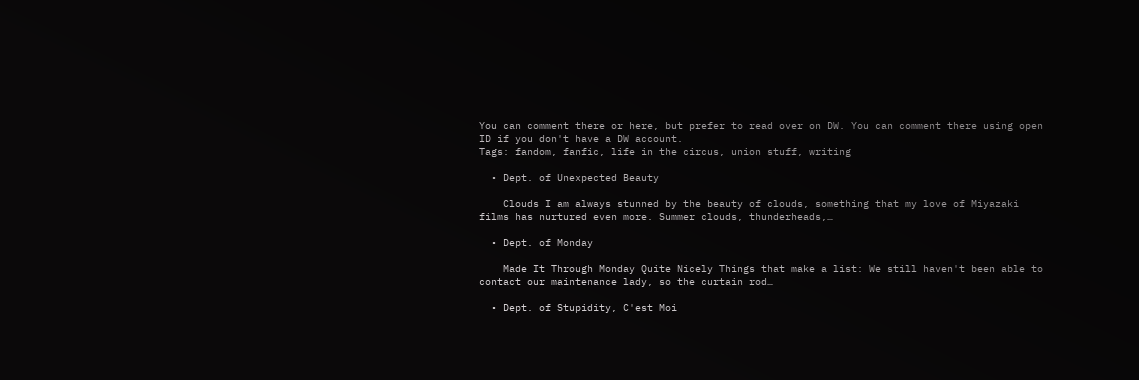You can comment there or here, but prefer to read over on DW. You can comment there using open ID if you don't have a DW account.
Tags: fandom, fanfic, life in the circus, union stuff, writing

  • Dept. of Unexpected Beauty

    Clouds I am always stunned by the beauty of clouds, something that my love of Miyazaki films has nurtured even more. Summer clouds, thunderheads,…

  • Dept. of Monday

    Made It Through Monday Quite Nicely Things that make a list: We still haven't been able to contact our maintenance lady, so the curtain rod…

  • Dept. of Stupidity, C'est Moi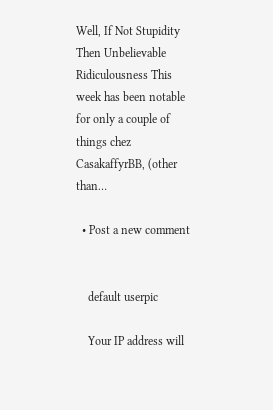Well, If Not Stupidity Then Unbelievable Ridiculousness This week has been notable for only a couple of things chez CasakaffyrBB, (other than…

  • Post a new comment


    default userpic

    Your IP address will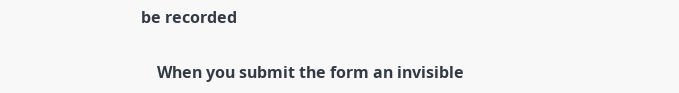be recorded

    When you submit the form an invisible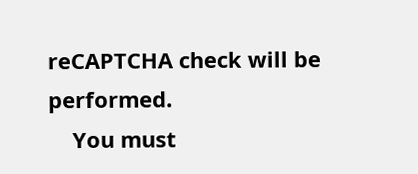reCAPTCHA check will be performed.
    You must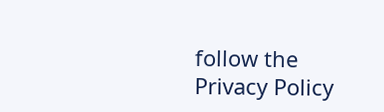follow the Privacy Policy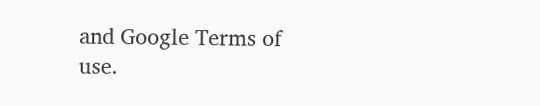and Google Terms of use.